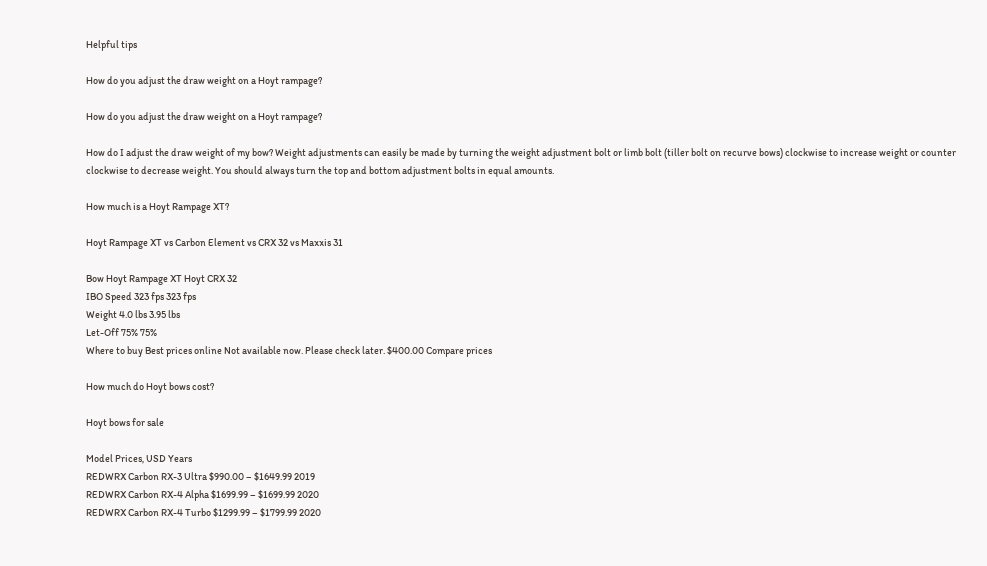Helpful tips

How do you adjust the draw weight on a Hoyt rampage?

How do you adjust the draw weight on a Hoyt rampage?

How do I adjust the draw weight of my bow? Weight adjustments can easily be made by turning the weight adjustment bolt or limb bolt (tiller bolt on recurve bows) clockwise to increase weight or counter clockwise to decrease weight. You should always turn the top and bottom adjustment bolts in equal amounts.

How much is a Hoyt Rampage XT?

Hoyt Rampage XT vs Carbon Element vs CRX 32 vs Maxxis 31

Bow Hoyt Rampage XT Hoyt CRX 32
IBO Speed 323 fps 323 fps
Weight 4.0 lbs 3.95 lbs
Let-Off 75% 75%
Where to buy Best prices online Not available now. Please check later. $400.00 Compare prices

How much do Hoyt bows cost?

Hoyt bows for sale

Model Prices, USD Years
REDWRX Carbon RX-3 Ultra $990.00 – $1649.99 2019
REDWRX Carbon RX-4 Alpha $1699.99 – $1699.99 2020
REDWRX Carbon RX-4 Turbo $1299.99 – $1799.99 2020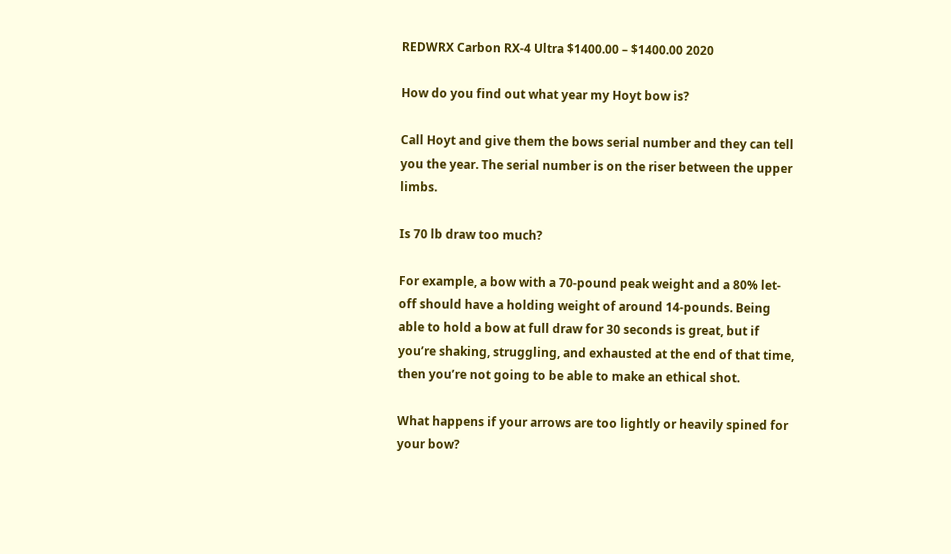REDWRX Carbon RX-4 Ultra $1400.00 – $1400.00 2020

How do you find out what year my Hoyt bow is?

Call Hoyt and give them the bows serial number and they can tell you the year. The serial number is on the riser between the upper limbs.

Is 70 lb draw too much?

For example, a bow with a 70-pound peak weight and a 80% let-off should have a holding weight of around 14-pounds. Being able to hold a bow at full draw for 30 seconds is great, but if you’re shaking, struggling, and exhausted at the end of that time, then you’re not going to be able to make an ethical shot.

What happens if your arrows are too lightly or heavily spined for your bow?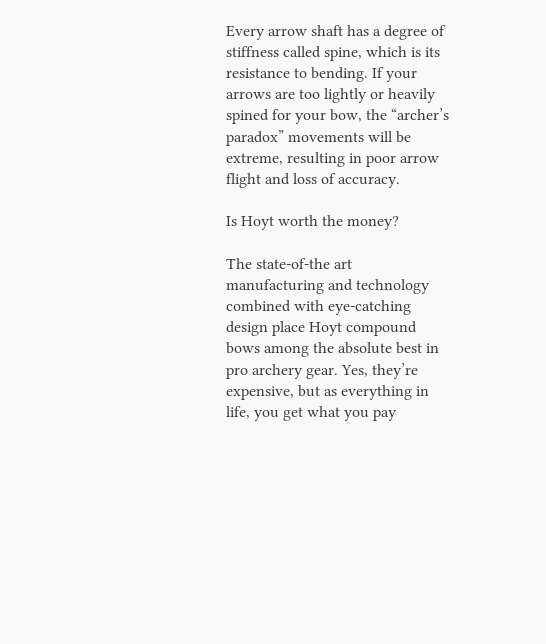Every arrow shaft has a degree of stiffness called spine, which is its resistance to bending. If your arrows are too lightly or heavily spined for your bow, the “archer’s paradox” movements will be extreme, resulting in poor arrow flight and loss of accuracy.

Is Hoyt worth the money?

The state-of-the art manufacturing and technology combined with eye-catching design place Hoyt compound bows among the absolute best in pro archery gear. Yes, they’re expensive, but as everything in life, you get what you pay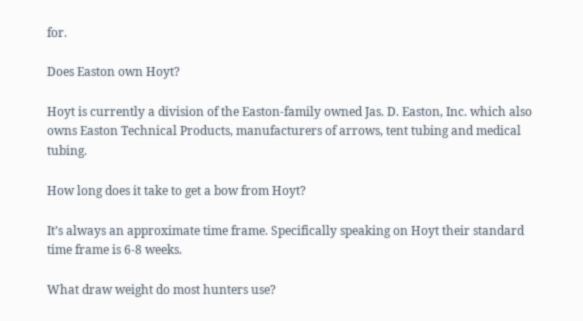for.

Does Easton own Hoyt?

Hoyt is currently a division of the Easton-family owned Jas. D. Easton, Inc. which also owns Easton Technical Products, manufacturers of arrows, tent tubing and medical tubing.

How long does it take to get a bow from Hoyt?

It’s always an approximate time frame. Specifically speaking on Hoyt their standard time frame is 6-8 weeks.

What draw weight do most hunters use?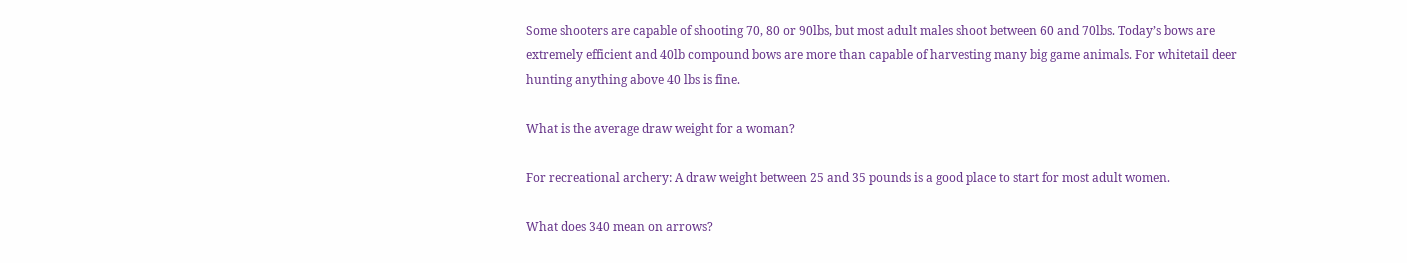Some shooters are capable of shooting 70, 80 or 90lbs, but most adult males shoot between 60 and 70lbs. Today’s bows are extremely efficient and 40lb compound bows are more than capable of harvesting many big game animals. For whitetail deer hunting anything above 40 lbs is fine.

What is the average draw weight for a woman?

For recreational archery: A draw weight between 25 and 35 pounds is a good place to start for most adult women.

What does 340 mean on arrows?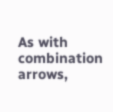As with combination arrows,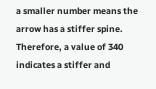a smaller number means the arrow has a stiffer spine. Therefore, a value of 340 indicates a stiffer and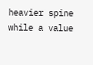heavier spine while a value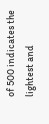of 500 indicates the lightest and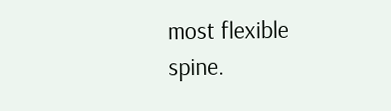most flexible spine.